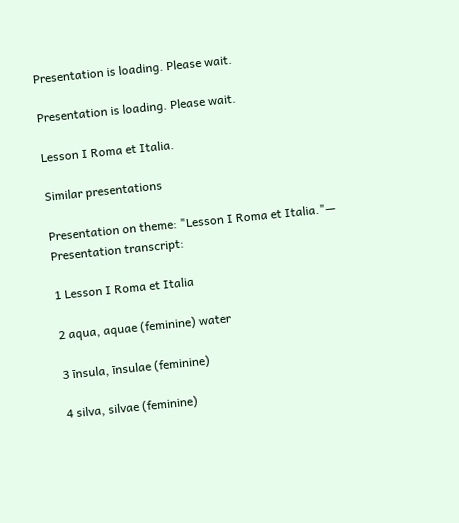Presentation is loading. Please wait.

Presentation is loading. Please wait.

Lesson I Roma et Italia.

Similar presentations

Presentation on theme: "Lesson I Roma et Italia."— Presentation transcript:

1 Lesson I Roma et Italia

2 aqua, aquae (feminine) water

3 īnsula, īnsulae (feminine)

4 silva, silvae (feminine)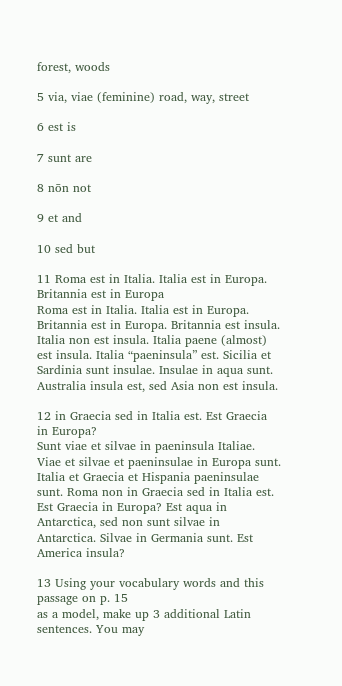forest, woods

5 via, viae (feminine) road, way, street

6 est is

7 sunt are

8 nōn not

9 et and

10 sed but

11 Roma est in Italia. Italia est in Europa. Britannia est in Europa
Roma est in Italia. Italia est in Europa. Britannia est in Europa. Britannia est insula. Italia non est insula. Italia paene (almost) est insula. Italia “paeninsula” est. Sicilia et Sardinia sunt insulae. Insulae in aqua sunt. Australia insula est, sed Asia non est insula.

12 in Graecia sed in Italia est. Est Graecia in Europa?
Sunt viae et silvae in paeninsula Italiae. Viae et silvae et paeninsulae in Europa sunt. Italia et Graecia et Hispania paeninsulae sunt. Roma non in Graecia sed in Italia est. Est Graecia in Europa? Est aqua in Antarctica, sed non sunt silvae in Antarctica. Silvae in Germania sunt. Est America insula?

13 Using your vocabulary words and this passage on p. 15
as a model, make up 3 additional Latin sentences. You may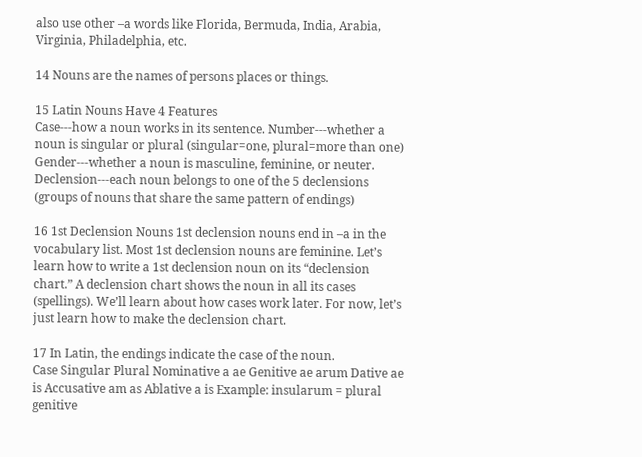also use other –a words like Florida, Bermuda, India, Arabia, Virginia, Philadelphia, etc.

14 Nouns are the names of persons places or things.

15 Latin Nouns Have 4 Features
Case---how a noun works in its sentence. Number---whether a noun is singular or plural (singular=one, plural=more than one) Gender---whether a noun is masculine, feminine, or neuter. Declension---each noun belongs to one of the 5 declensions (groups of nouns that share the same pattern of endings)

16 1st Declension Nouns 1st declension nouns end in –a in the vocabulary list. Most 1st declension nouns are feminine. Let’s learn how to write a 1st declension noun on its “declension chart.” A declension chart shows the noun in all its cases (spellings). We’ll learn about how cases work later. For now, let’s just learn how to make the declension chart.

17 In Latin, the endings indicate the case of the noun.
Case Singular Plural Nominative a ae Genitive ae arum Dative ae is Accusative am as Ablative a is Example: insularum = plural genitive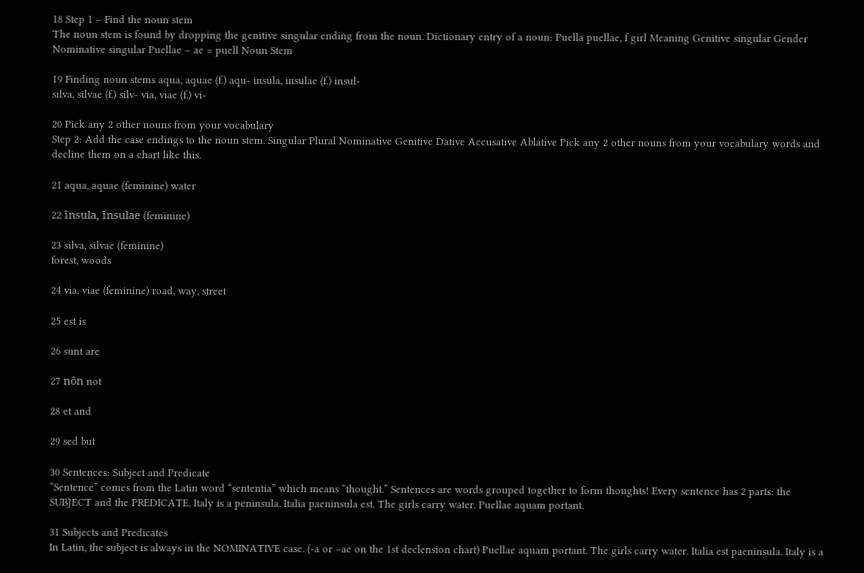18 Step 1 – Find the noun stem
The noun stem is found by dropping the genitive singular ending from the noun. Dictionary entry of a noun: Puella puellae, f girl Meaning Genitive singular Gender Nominative singular Puellae – ae = puell Noun Stem

19 Finding noun stems aqua, aquae (f.) aqu- insula, insulae (f.) insul-
silva, silvae (f.) silv- via, viae (f.) vi-

20 Pick any 2 other nouns from your vocabulary
Step 2: Add the case endings to the noun stem. Singular Plural Nominative Genitive Dative Accusative Ablative Pick any 2 other nouns from your vocabulary words and decline them on a chart like this.

21 aqua, aquae (feminine) water

22 īnsula, īnsulae (feminine)

23 silva, silvae (feminine)
forest, woods

24 via, viae (feminine) road, way, street

25 est is

26 sunt are

27 nōn not

28 et and

29 sed but

30 Sentences: Subject and Predicate
“Sentence” comes from the Latin word “sententia” which means “thought.” Sentences are words grouped together to form thoughts! Every sentence has 2 parts: the SUBJECT and the PREDICATE. Italy is a peninsula. Italia paeninsula est. The girls carry water. Puellae aquam portant.

31 Subjects and Predicates
In Latin, the subject is always in the NOMINATIVE case. (-a or –ae on the 1st declension chart) Puellae aquam portant. The girls carry water. Italia est paeninsula. Italy is a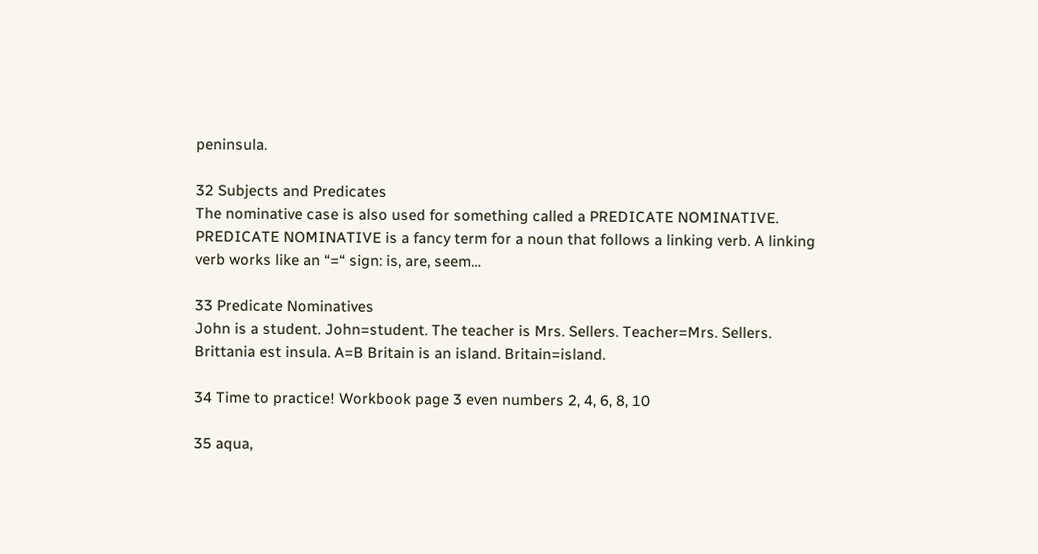peninsula.

32 Subjects and Predicates
The nominative case is also used for something called a PREDICATE NOMINATIVE. PREDICATE NOMINATIVE is a fancy term for a noun that follows a linking verb. A linking verb works like an “=“ sign: is, are, seem…

33 Predicate Nominatives
John is a student. John=student. The teacher is Mrs. Sellers. Teacher=Mrs. Sellers. Brittania est insula. A=B Britain is an island. Britain=island.

34 Time to practice! Workbook page 3 even numbers 2, 4, 6, 8, 10

35 aqua,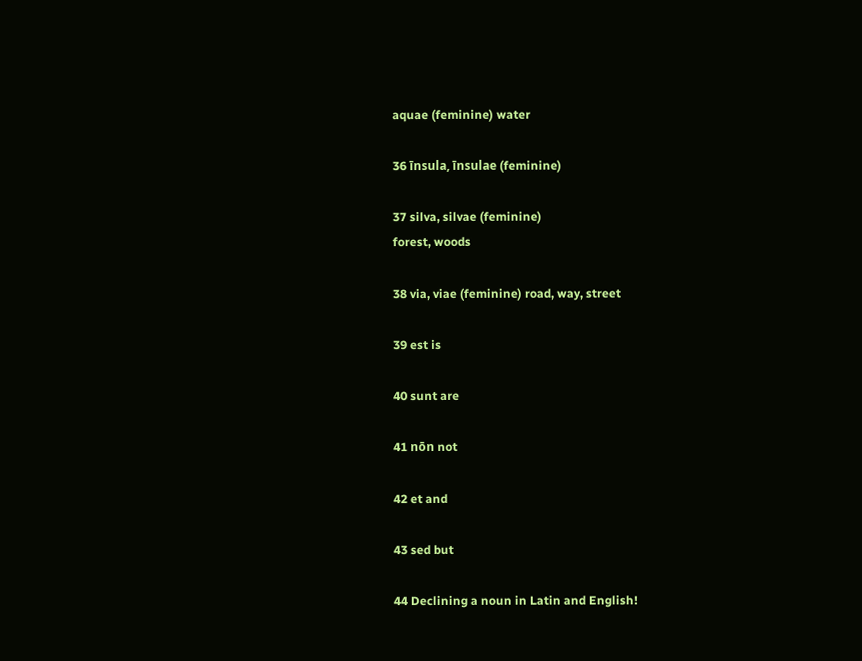aquae (feminine) water

36 īnsula, īnsulae (feminine)

37 silva, silvae (feminine)
forest, woods

38 via, viae (feminine) road, way, street

39 est is

40 sunt are

41 nōn not

42 et and

43 sed but

44 Declining a noun in Latin and English!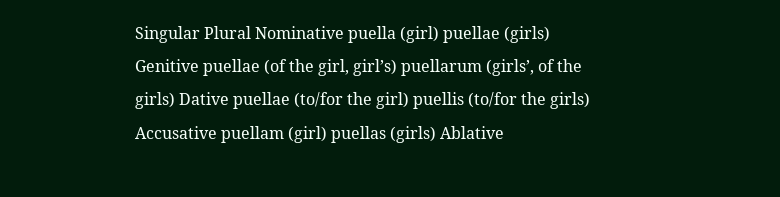Singular Plural Nominative puella (girl) puellae (girls) Genitive puellae (of the girl, girl’s) puellarum (girls’, of the girls) Dative puellae (to/for the girl) puellis (to/for the girls) Accusative puellam (girl) puellas (girls) Ablative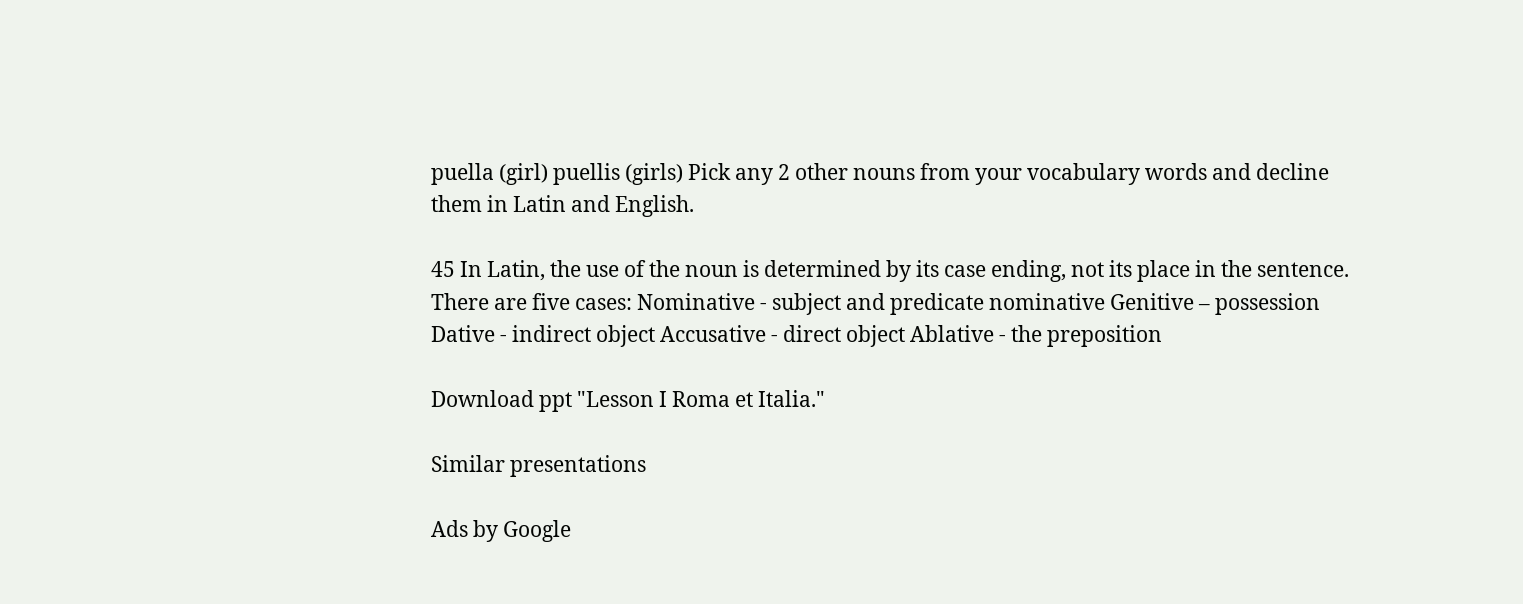puella (girl) puellis (girls) Pick any 2 other nouns from your vocabulary words and decline them in Latin and English.

45 In Latin, the use of the noun is determined by its case ending, not its place in the sentence.
There are five cases: Nominative - subject and predicate nominative Genitive – possession Dative - indirect object Accusative - direct object Ablative - the preposition

Download ppt "Lesson I Roma et Italia."

Similar presentations

Ads by Google